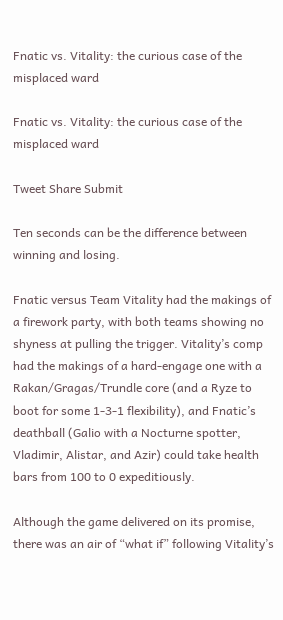Fnatic vs. Vitality: the curious case of the misplaced ward

Fnatic vs. Vitality: the curious case of the misplaced ward

Tweet Share Submit

Ten seconds can be the difference between winning and losing.

Fnatic versus Team Vitality had the makings of a firework party, with both teams showing no shyness at pulling the trigger. Vitality’s comp had the makings of a hard-engage one with a Rakan/Gragas/Trundle core (and a Ryze to boot for some 1-3-1 flexibility), and Fnatic’s deathball (Galio with a Nocturne spotter, Vladimir, Alistar, and Azir) could take health bars from 100 to 0 expeditiously.

Although the game delivered on its promise, there was an air of “what if” following Vitality’s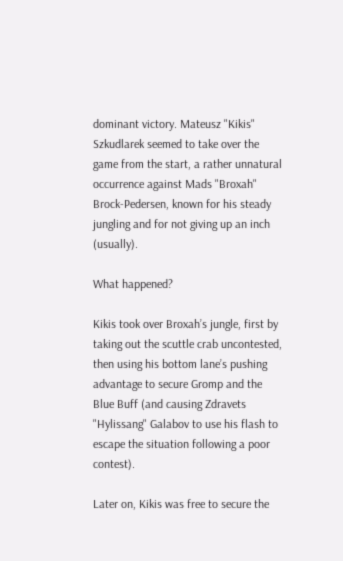dominant victory. Mateusz "Kikis" Szkudlarek seemed to take over the game from the start, a rather unnatural occurrence against Mads "Broxah" Brock-Pedersen, known for his steady jungling and for not giving up an inch (usually).

What happened?

Kikis took over Broxah’s jungle, first by taking out the scuttle crab uncontested, then using his bottom lane’s pushing advantage to secure Gromp and the Blue Buff (and causing Zdravets "Hylissang" Galabov to use his flash to escape the situation following a poor contest).

Later on, Kikis was free to secure the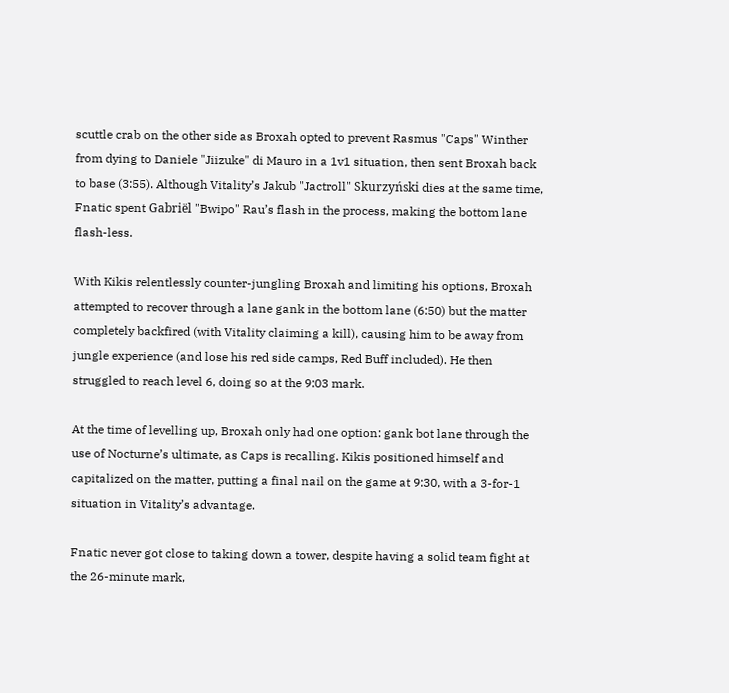scuttle crab on the other side as Broxah opted to prevent Rasmus "Caps" Winther from dying to Daniele "Jiizuke" di Mauro in a 1v1 situation, then sent Broxah back to base (3:55). Although Vitality’s Jakub "Jactroll" Skurzyński dies at the same time, Fnatic spent Gabriël "Bwipo" Rau’s flash in the process, making the bottom lane flash-less.

With Kikis relentlessly counter-jungling Broxah and limiting his options, Broxah attempted to recover through a lane gank in the bottom lane (6:50) but the matter completely backfired (with Vitality claiming a kill), causing him to be away from jungle experience (and lose his red side camps, Red Buff included). He then struggled to reach level 6, doing so at the 9:03 mark.

At the time of levelling up, Broxah only had one option: gank bot lane through the use of Nocturne’s ultimate, as Caps is recalling. Kikis positioned himself and capitalized on the matter, putting a final nail on the game at 9:30, with a 3-for-1 situation in Vitality’s advantage.

Fnatic never got close to taking down a tower, despite having a solid team fight at the 26-minute mark,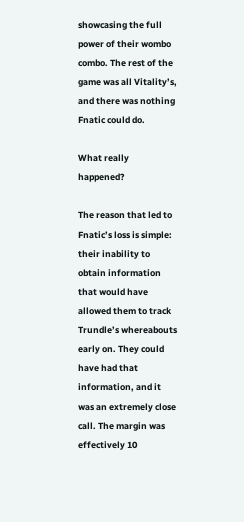showcasing the full power of their wombo combo. The rest of the game was all Vitality’s, and there was nothing Fnatic could do.

What really happened?

The reason that led to Fnatic’s loss is simple: their inability to obtain information that would have allowed them to track Trundle’s whereabouts early on. They could have had that information, and it was an extremely close call. The margin was effectively 10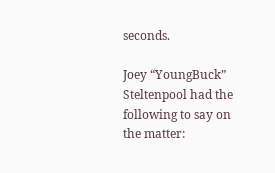seconds.

Joey “YoungBuck” Steltenpool had the following to say on the matter: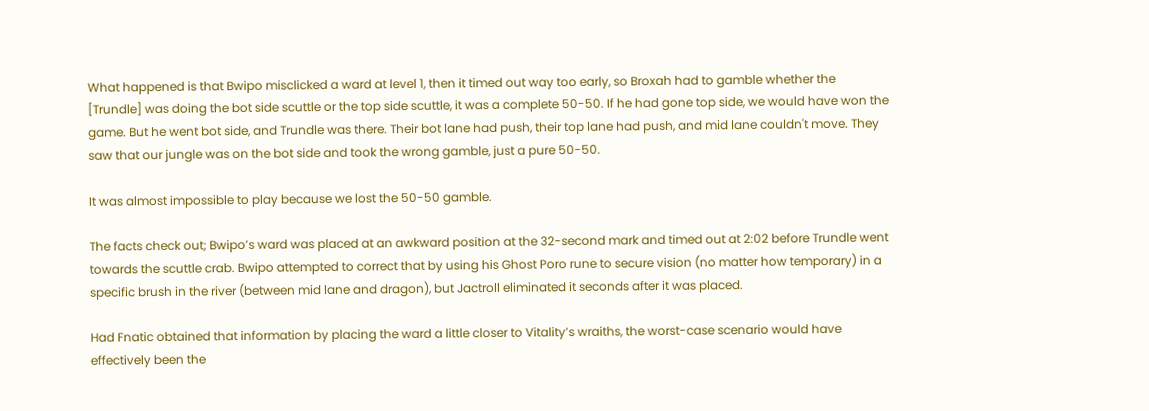What happened is that Bwipo misclicked a ward at level 1, then it timed out way too early, so Broxah had to gamble whether the [Trundle] was doing the bot side scuttle or the top side scuttle, it was a complete 50-50. If he had gone top side, we would have won the game. But he went bot side, and Trundle was there. Their bot lane had push, their top lane had push, and mid lane couldn't move. They saw that our jungle was on the bot side and took the wrong gamble, just a pure 50-50.

It was almost impossible to play because we lost the 50-50 gamble.

The facts check out; Bwipo’s ward was placed at an awkward position at the 32-second mark and timed out at 2:02 before Trundle went towards the scuttle crab. Bwipo attempted to correct that by using his Ghost Poro rune to secure vision (no matter how temporary) in a specific brush in the river (between mid lane and dragon), but Jactroll eliminated it seconds after it was placed.

Had Fnatic obtained that information by placing the ward a little closer to Vitality’s wraiths, the worst-case scenario would have effectively been the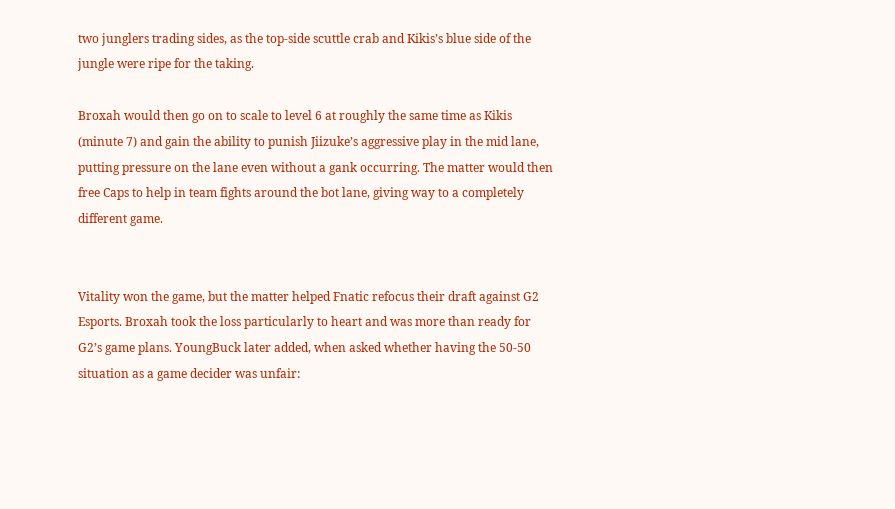two junglers trading sides, as the top-side scuttle crab and Kikis’s blue side of the jungle were ripe for the taking.

Broxah would then go on to scale to level 6 at roughly the same time as Kikis (minute 7) and gain the ability to punish Jiizuke’s aggressive play in the mid lane, putting pressure on the lane even without a gank occurring. The matter would then free Caps to help in team fights around the bot lane, giving way to a completely different game.


Vitality won the game, but the matter helped Fnatic refocus their draft against G2 Esports. Broxah took the loss particularly to heart and was more than ready for G2’s game plans. YoungBuck later added, when asked whether having the 50-50 situation as a game decider was unfair: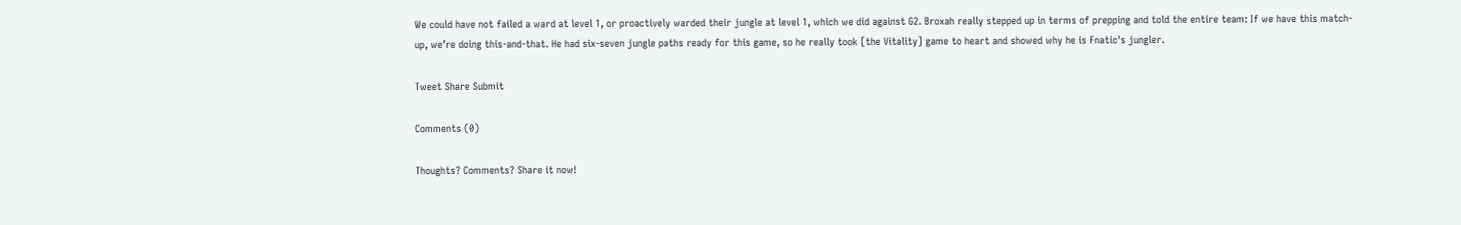We could have not failed a ward at level 1, or proactively warded their jungle at level 1, which we did against G2. Broxah really stepped up in terms of prepping and told the entire team: If we have this match-up, we’re doing this-and-that. He had six-seven jungle paths ready for this game, so he really took [the Vitality] game to heart and showed why he is Fnatic's jungler.

Tweet Share Submit

Comments (0)

Thoughts? Comments? Share it now!